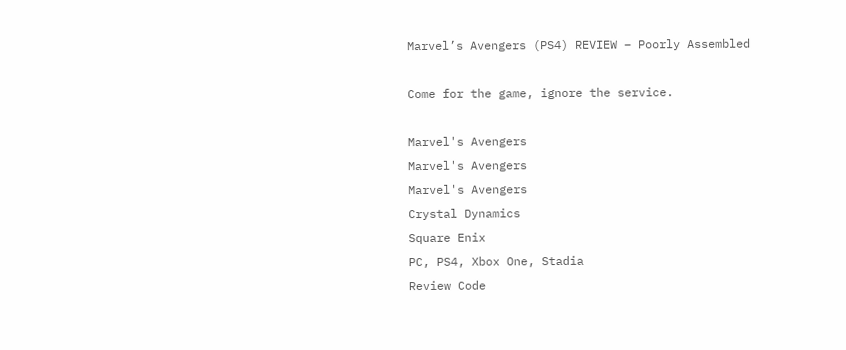Marvel’s Avengers (PS4) REVIEW – Poorly Assembled

Come for the game, ignore the service.

Marvel's Avengers
Marvel's Avengers
Marvel's Avengers
Crystal Dynamics
Square Enix
PC, PS4, Xbox One, Stadia
Review Code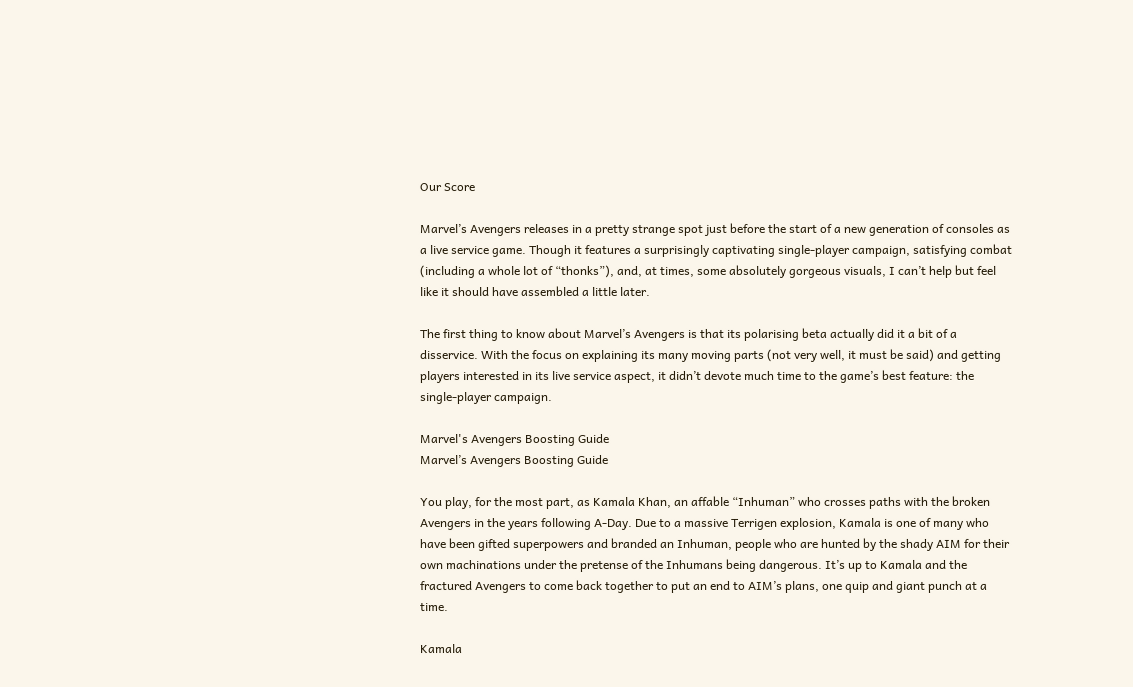Our Score

Marvel’s Avengers releases in a pretty strange spot just before the start of a new generation of consoles as a live service game. Though it features a surprisingly captivating single-player campaign, satisfying combat (including a whole lot of “thonks”), and, at times, some absolutely gorgeous visuals, I can’t help but feel like it should have assembled a little later.

The first thing to know about Marvel’s Avengers is that its polarising beta actually did it a bit of a disservice. With the focus on explaining its many moving parts (not very well, it must be said) and getting players interested in its live service aspect, it didn’t devote much time to the game’s best feature: the single-player campaign.

Marvel's Avengers Boosting Guide
Marvel’s Avengers Boosting Guide

You play, for the most part, as Kamala Khan, an affable “Inhuman” who crosses paths with the broken Avengers in the years following A-Day. Due to a massive Terrigen explosion, Kamala is one of many who have been gifted superpowers and branded an Inhuman, people who are hunted by the shady AIM for their own machinations under the pretense of the Inhumans being dangerous. It’s up to Kamala and the fractured Avengers to come back together to put an end to AIM’s plans, one quip and giant punch at a time.

Kamala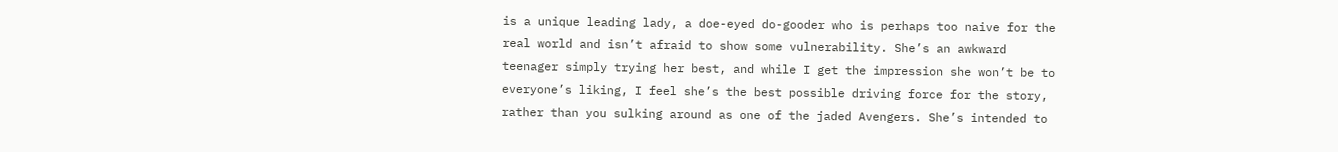is a unique leading lady, a doe-eyed do-gooder who is perhaps too naive for the real world and isn’t afraid to show some vulnerability. She’s an awkward teenager simply trying her best, and while I get the impression she won’t be to everyone’s liking, I feel she’s the best possible driving force for the story, rather than you sulking around as one of the jaded Avengers. She’s intended to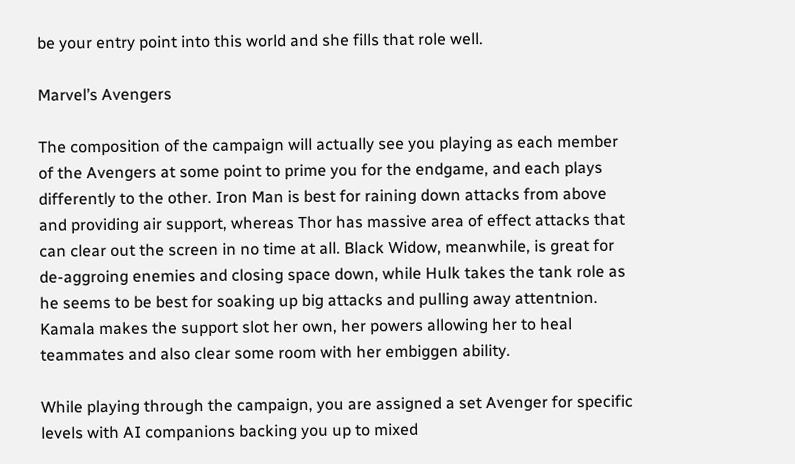be your entry point into this world and she fills that role well.

Marvel’s Avengers

The composition of the campaign will actually see you playing as each member of the Avengers at some point to prime you for the endgame, and each plays differently to the other. Iron Man is best for raining down attacks from above and providing air support, whereas Thor has massive area of effect attacks that can clear out the screen in no time at all. Black Widow, meanwhile, is great for de-aggroing enemies and closing space down, while Hulk takes the tank role as he seems to be best for soaking up big attacks and pulling away attentnion. Kamala makes the support slot her own, her powers allowing her to heal teammates and also clear some room with her embiggen ability.

While playing through the campaign, you are assigned a set Avenger for specific levels with AI companions backing you up to mixed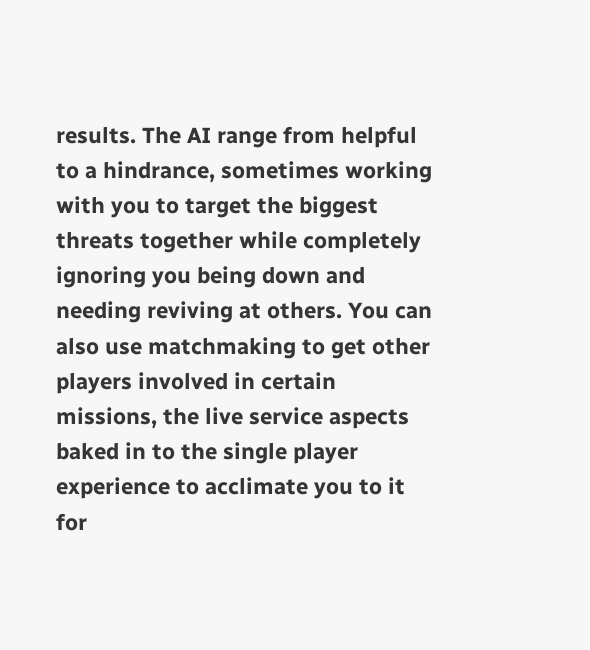results. The AI range from helpful to a hindrance, sometimes working with you to target the biggest threats together while completely ignoring you being down and needing reviving at others. You can also use matchmaking to get other players involved in certain missions, the live service aspects baked in to the single player experience to acclimate you to it for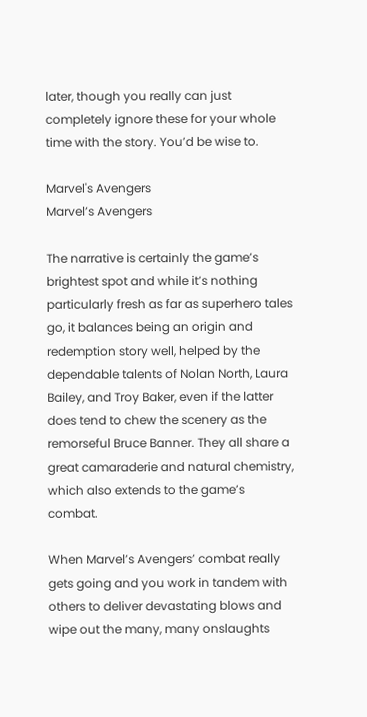later, though you really can just completely ignore these for your whole time with the story. You’d be wise to.

Marvel's Avengers
Marvel’s Avengers

The narrative is certainly the game’s brightest spot and while it’s nothing particularly fresh as far as superhero tales go, it balances being an origin and redemption story well, helped by the dependable talents of Nolan North, Laura Bailey, and Troy Baker, even if the latter does tend to chew the scenery as the remorseful Bruce Banner. They all share a great camaraderie and natural chemistry, which also extends to the game’s combat.

When Marvel’s Avengers’ combat really gets going and you work in tandem with others to deliver devastating blows and wipe out the many, many onslaughts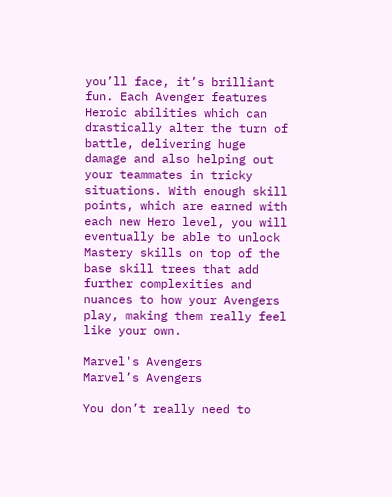you’ll face, it’s brilliant fun. Each Avenger features Heroic abilities which can drastically alter the turn of battle, delivering huge damage and also helping out your teammates in tricky situations. With enough skill points, which are earned with each new Hero level, you will eventually be able to unlock Mastery skills on top of the base skill trees that add further complexities and nuances to how your Avengers play, making them really feel like your own.

Marvel's Avengers
Marvel’s Avengers

You don’t really need to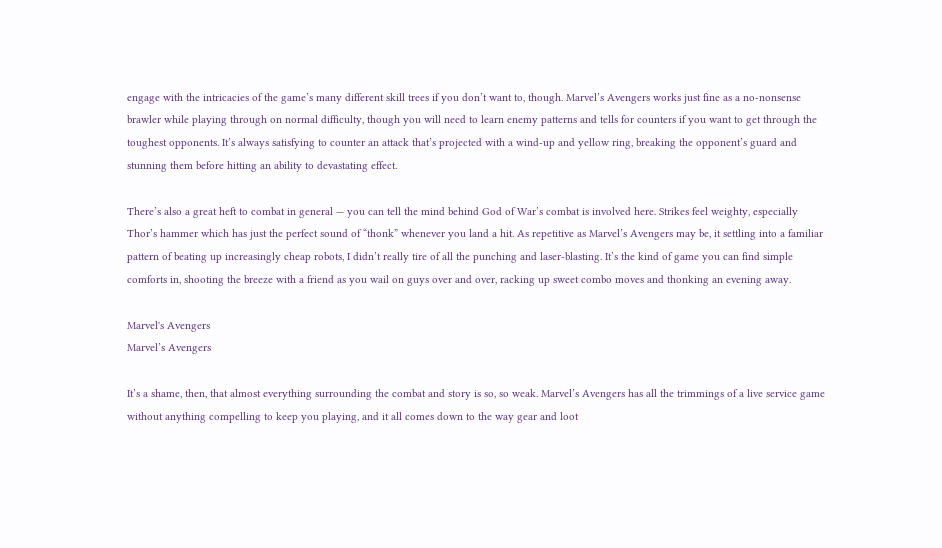engage with the intricacies of the game’s many different skill trees if you don’t want to, though. Marvel’s Avengers works just fine as a no-nonsense brawler while playing through on normal difficulty, though you will need to learn enemy patterns and tells for counters if you want to get through the toughest opponents. It’s always satisfying to counter an attack that’s projected with a wind-up and yellow ring, breaking the opponent’s guard and stunning them before hitting an ability to devastating effect.

There’s also a great heft to combat in general — you can tell the mind behind God of War’s combat is involved here. Strikes feel weighty, especially Thor’s hammer which has just the perfect sound of “thonk” whenever you land a hit. As repetitive as Marvel’s Avengers may be, it settling into a familiar pattern of beating up increasingly cheap robots, I didn’t really tire of all the punching and laser-blasting. It’s the kind of game you can find simple comforts in, shooting the breeze with a friend as you wail on guys over and over, racking up sweet combo moves and thonking an evening away.

Marvel's Avengers
Marvel’s Avengers

It’s a shame, then, that almost everything surrounding the combat and story is so, so weak. Marvel’s Avengers has all the trimmings of a live service game without anything compelling to keep you playing, and it all comes down to the way gear and loot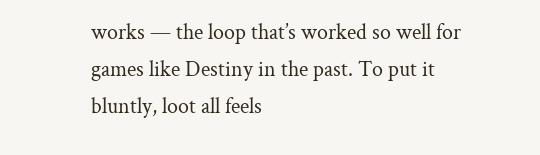works — the loop that’s worked so well for games like Destiny in the past. To put it bluntly, loot all feels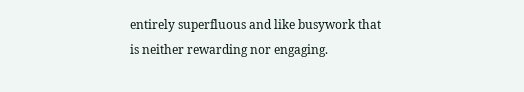entirely superfluous and like busywork that is neither rewarding nor engaging.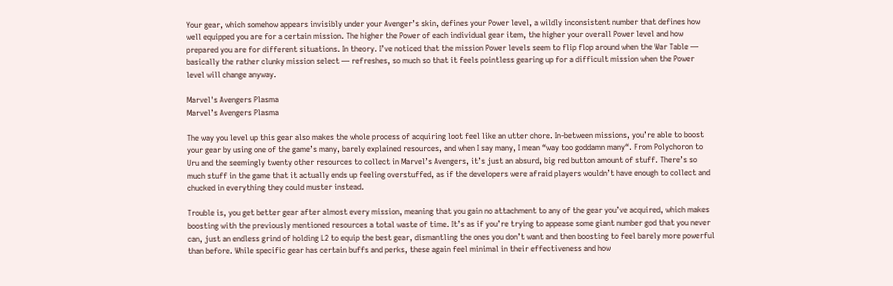Your gear, which somehow appears invisibly under your Avenger’s skin, defines your Power level, a wildly inconsistent number that defines how well equipped you are for a certain mission. The higher the Power of each individual gear item, the higher your overall Power level and how prepared you are for different situations. In theory. I’ve noticed that the mission Power levels seem to flip flop around when the War Table — basically the rather clunky mission select — refreshes, so much so that it feels pointless gearing up for a difficult mission when the Power level will change anyway.

Marvel's Avengers Plasma
Marvel’s Avengers Plasma

The way you level up this gear also makes the whole process of acquiring loot feel like an utter chore. In-between missions, you’re able to boost your gear by using one of the game’s many, barely explained resources, and when I say many, I mean “way too goddamn many“. From Polychoron to Uru and the seemingly twenty other resources to collect in Marvel’s Avengers, it’s just an absurd, big red button amount of stuff. There’s so much stuff in the game that it actually ends up feeling overstuffed, as if the developers were afraid players wouldn’t have enough to collect and chucked in everything they could muster instead.

Trouble is, you get better gear after almost every mission, meaning that you gain no attachment to any of the gear you’ve acquired, which makes boosting with the previously mentioned resources a total waste of time. It’s as if you’re trying to appease some giant number god that you never can, just an endless grind of holding L2 to equip the best gear, dismantling the ones you don’t want and then boosting to feel barely more powerful than before. While specific gear has certain buffs and perks, these again feel minimal in their effectiveness and how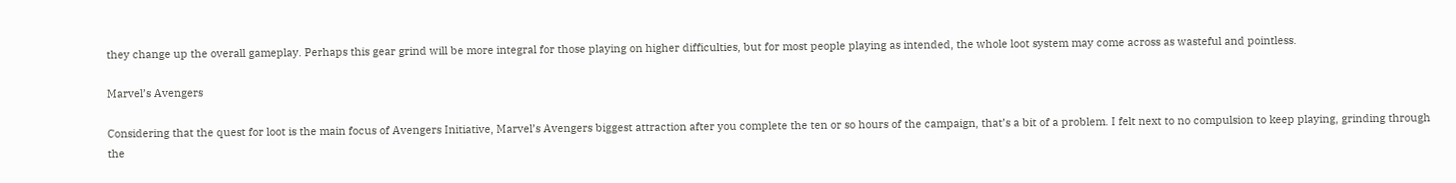they change up the overall gameplay. Perhaps this gear grind will be more integral for those playing on higher difficulties, but for most people playing as intended, the whole loot system may come across as wasteful and pointless.

Marvel’s Avengers

Considering that the quest for loot is the main focus of Avengers Initiative, Marvel’s Avengers biggest attraction after you complete the ten or so hours of the campaign, that’s a bit of a problem. I felt next to no compulsion to keep playing, grinding through the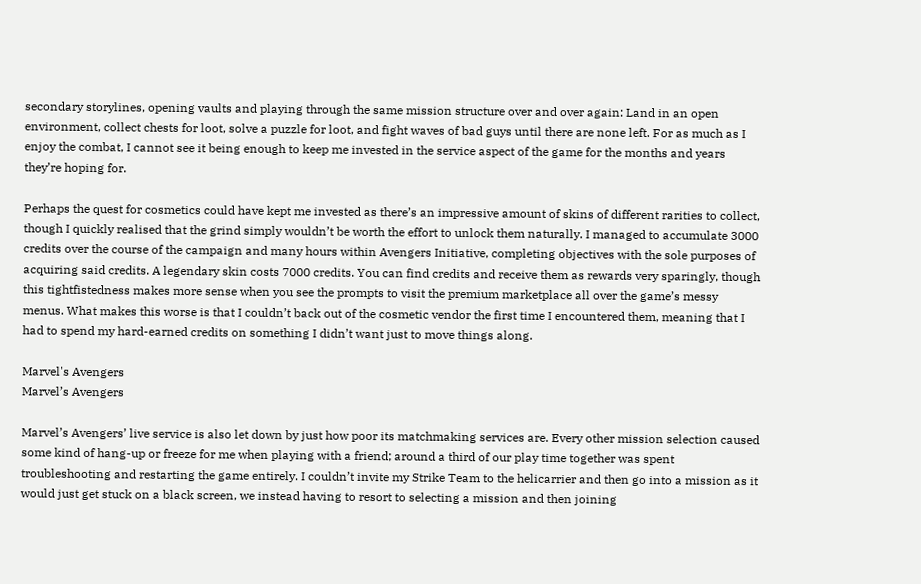secondary storylines, opening vaults and playing through the same mission structure over and over again: Land in an open environment, collect chests for loot, solve a puzzle for loot, and fight waves of bad guys until there are none left. For as much as I enjoy the combat, I cannot see it being enough to keep me invested in the service aspect of the game for the months and years they’re hoping for.

Perhaps the quest for cosmetics could have kept me invested as there’s an impressive amount of skins of different rarities to collect, though I quickly realised that the grind simply wouldn’t be worth the effort to unlock them naturally. I managed to accumulate 3000 credits over the course of the campaign and many hours within Avengers Initiative, completing objectives with the sole purposes of acquiring said credits. A legendary skin costs 7000 credits. You can find credits and receive them as rewards very sparingly, though this tightfistedness makes more sense when you see the prompts to visit the premium marketplace all over the game’s messy menus. What makes this worse is that I couldn’t back out of the cosmetic vendor the first time I encountered them, meaning that I had to spend my hard-earned credits on something I didn’t want just to move things along.

Marvel's Avengers
Marvel’s Avengers

Marvel’s Avengers’ live service is also let down by just how poor its matchmaking services are. Every other mission selection caused some kind of hang-up or freeze for me when playing with a friend; around a third of our play time together was spent troubleshooting and restarting the game entirely. I couldn’t invite my Strike Team to the helicarrier and then go into a mission as it would just get stuck on a black screen, we instead having to resort to selecting a mission and then joining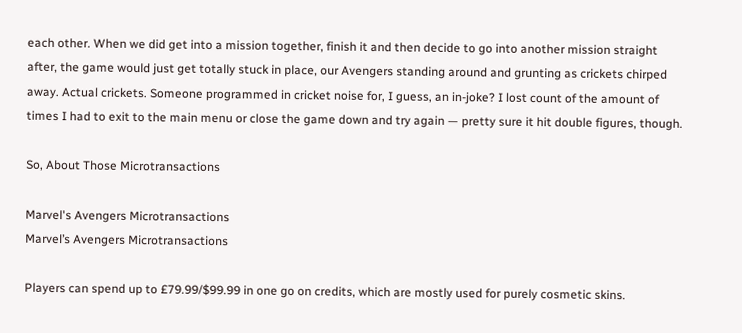each other. When we did get into a mission together, finish it and then decide to go into another mission straight after, the game would just get totally stuck in place, our Avengers standing around and grunting as crickets chirped away. Actual crickets. Someone programmed in cricket noise for, I guess, an in-joke? I lost count of the amount of times I had to exit to the main menu or close the game down and try again — pretty sure it hit double figures, though.

So, About Those Microtransactions

Marvel's Avengers Microtransactions
Marvel’s Avengers Microtransactions

Players can spend up to £79.99/$99.99 in one go on credits, which are mostly used for purely cosmetic skins.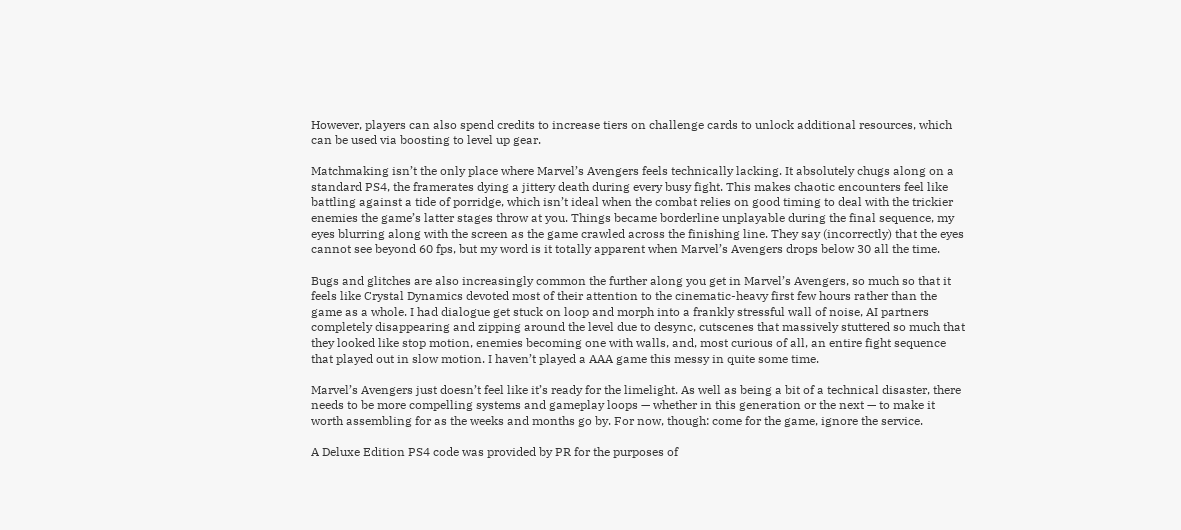However, players can also spend credits to increase tiers on challenge cards to unlock additional resources, which can be used via boosting to level up gear.

Matchmaking isn’t the only place where Marvel’s Avengers feels technically lacking. It absolutely chugs along on a standard PS4, the framerates dying a jittery death during every busy fight. This makes chaotic encounters feel like battling against a tide of porridge, which isn’t ideal when the combat relies on good timing to deal with the trickier enemies the game’s latter stages throw at you. Things became borderline unplayable during the final sequence, my eyes blurring along with the screen as the game crawled across the finishing line. They say (incorrectly) that the eyes cannot see beyond 60 fps, but my word is it totally apparent when Marvel’s Avengers drops below 30 all the time.

Bugs and glitches are also increasingly common the further along you get in Marvel’s Avengers, so much so that it feels like Crystal Dynamics devoted most of their attention to the cinematic-heavy first few hours rather than the game as a whole. I had dialogue get stuck on loop and morph into a frankly stressful wall of noise, AI partners completely disappearing and zipping around the level due to desync, cutscenes that massively stuttered so much that they looked like stop motion, enemies becoming one with walls, and, most curious of all, an entire fight sequence that played out in slow motion. I haven’t played a AAA game this messy in quite some time.

Marvel’s Avengers just doesn’t feel like it’s ready for the limelight. As well as being a bit of a technical disaster, there needs to be more compelling systems and gameplay loops — whether in this generation or the next — to make it worth assembling for as the weeks and months go by. For now, though: come for the game, ignore the service.

A Deluxe Edition PS4 code was provided by PR for the purposes of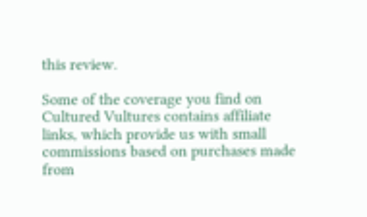this review.

Some of the coverage you find on Cultured Vultures contains affiliate links, which provide us with small commissions based on purchases made from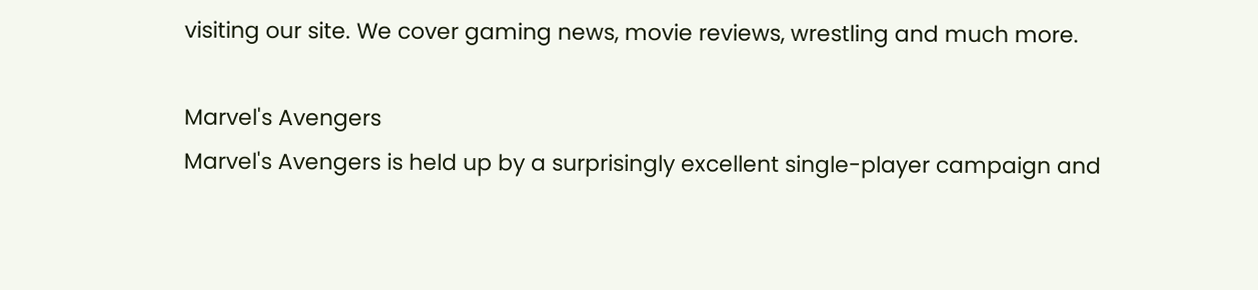visiting our site. We cover gaming news, movie reviews, wrestling and much more.

Marvel's Avengers
Marvel's Avengers is held up by a surprisingly excellent single-player campaign and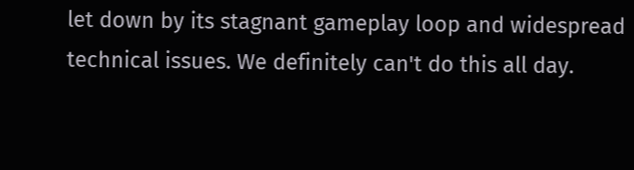let down by its stagnant gameplay loop and widespread technical issues. We definitely can't do this all day.